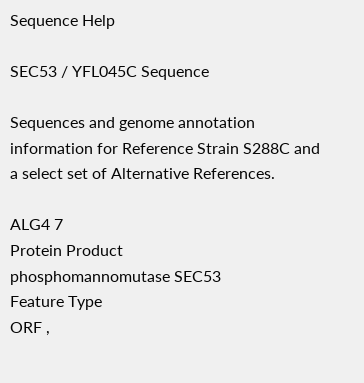Sequence Help

SEC53 / YFL045C Sequence

Sequences and genome annotation information for Reference Strain S288C and a select set of Alternative References.

ALG4 7
Protein Product
phosphomannomutase SEC53
Feature Type
ORF ,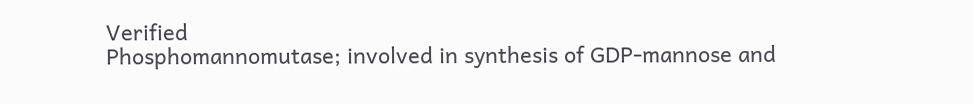Verified
Phosphomannomutase; involved in synthesis of GDP-mannose and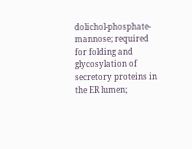dolichol-phosphate-mannose; required for folding and glycosylation of secretory proteins in the ER lumen;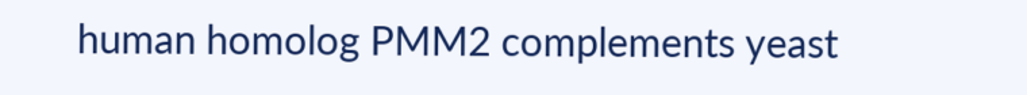human homolog PMM2 complements yeast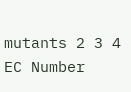mutants 2 3 4
EC Number